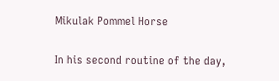Mikulak Pommel Horse

In his second routine of the day,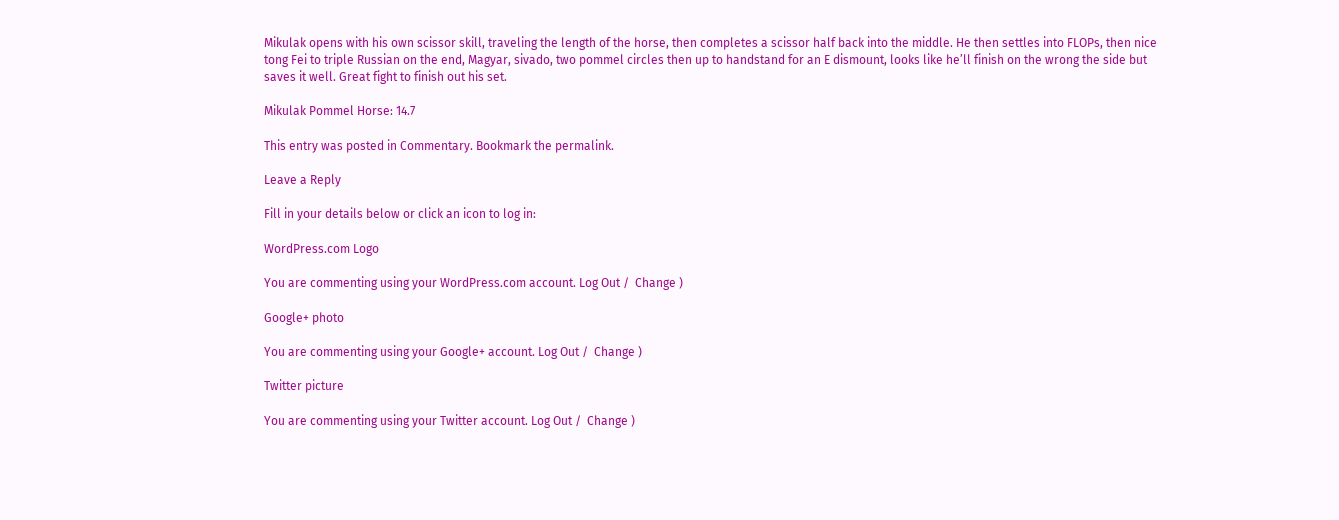Mikulak opens with his own scissor skill, traveling the length of the horse, then completes a scissor half back into the middle. He then settles into FLOPs, then nice tong Fei to triple Russian on the end, Magyar, sivado, two pommel circles then up to handstand for an E dismount, looks like he’ll finish on the wrong the side but saves it well. Great fight to finish out his set.

Mikulak Pommel Horse: 14.7

This entry was posted in Commentary. Bookmark the permalink.

Leave a Reply

Fill in your details below or click an icon to log in:

WordPress.com Logo

You are commenting using your WordPress.com account. Log Out /  Change )

Google+ photo

You are commenting using your Google+ account. Log Out /  Change )

Twitter picture

You are commenting using your Twitter account. Log Out /  Change )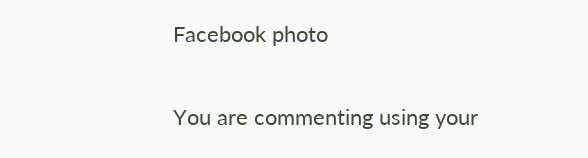Facebook photo

You are commenting using your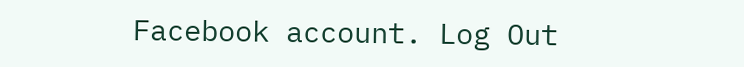Facebook account. Log Out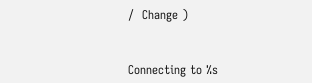/  Change )


Connecting to %s